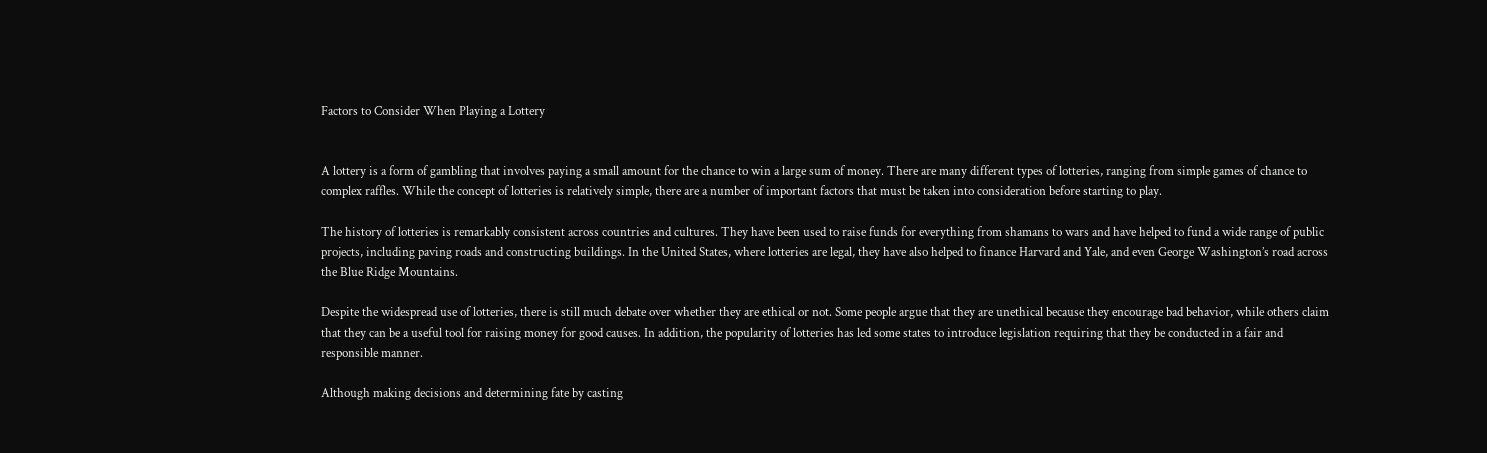Factors to Consider When Playing a Lottery


A lottery is a form of gambling that involves paying a small amount for the chance to win a large sum of money. There are many different types of lotteries, ranging from simple games of chance to complex raffles. While the concept of lotteries is relatively simple, there are a number of important factors that must be taken into consideration before starting to play.

The history of lotteries is remarkably consistent across countries and cultures. They have been used to raise funds for everything from shamans to wars and have helped to fund a wide range of public projects, including paving roads and constructing buildings. In the United States, where lotteries are legal, they have also helped to finance Harvard and Yale, and even George Washington’s road across the Blue Ridge Mountains.

Despite the widespread use of lotteries, there is still much debate over whether they are ethical or not. Some people argue that they are unethical because they encourage bad behavior, while others claim that they can be a useful tool for raising money for good causes. In addition, the popularity of lotteries has led some states to introduce legislation requiring that they be conducted in a fair and responsible manner.

Although making decisions and determining fate by casting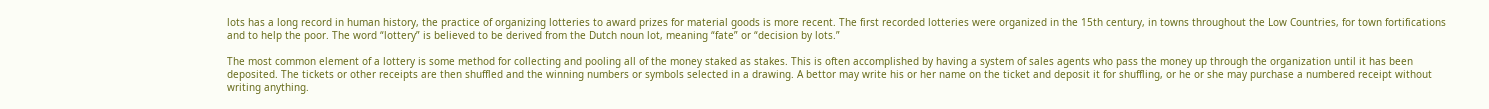lots has a long record in human history, the practice of organizing lotteries to award prizes for material goods is more recent. The first recorded lotteries were organized in the 15th century, in towns throughout the Low Countries, for town fortifications and to help the poor. The word “lottery” is believed to be derived from the Dutch noun lot, meaning “fate” or “decision by lots.”

The most common element of a lottery is some method for collecting and pooling all of the money staked as stakes. This is often accomplished by having a system of sales agents who pass the money up through the organization until it has been deposited. The tickets or other receipts are then shuffled and the winning numbers or symbols selected in a drawing. A bettor may write his or her name on the ticket and deposit it for shuffling, or he or she may purchase a numbered receipt without writing anything.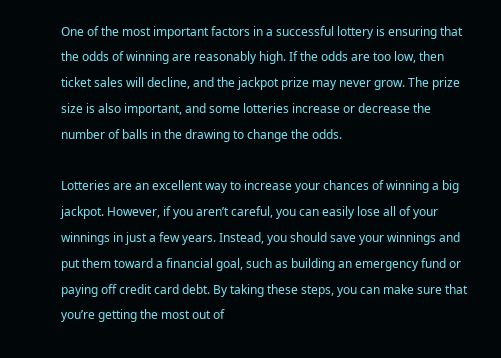One of the most important factors in a successful lottery is ensuring that the odds of winning are reasonably high. If the odds are too low, then ticket sales will decline, and the jackpot prize may never grow. The prize size is also important, and some lotteries increase or decrease the number of balls in the drawing to change the odds.

Lotteries are an excellent way to increase your chances of winning a big jackpot. However, if you aren’t careful, you can easily lose all of your winnings in just a few years. Instead, you should save your winnings and put them toward a financial goal, such as building an emergency fund or paying off credit card debt. By taking these steps, you can make sure that you’re getting the most out of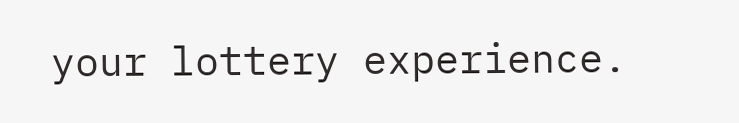your lottery experience.